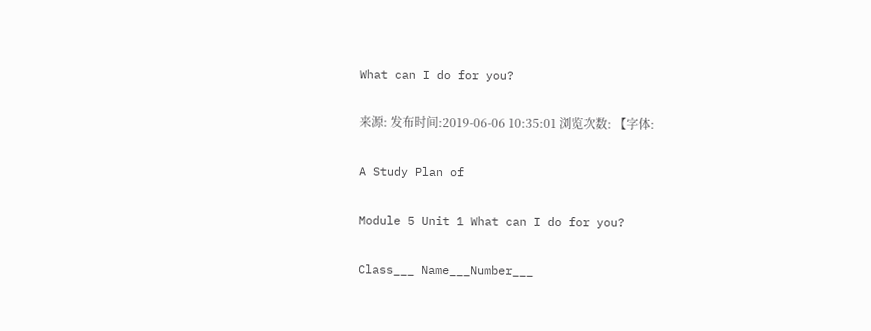What can I do for you?

来源: 发布时间:2019-06-06 10:35:01 浏览次数: 【字体:

A Study Plan of

Module 5 Unit 1 What can I do for you?

Class___ Name___Number___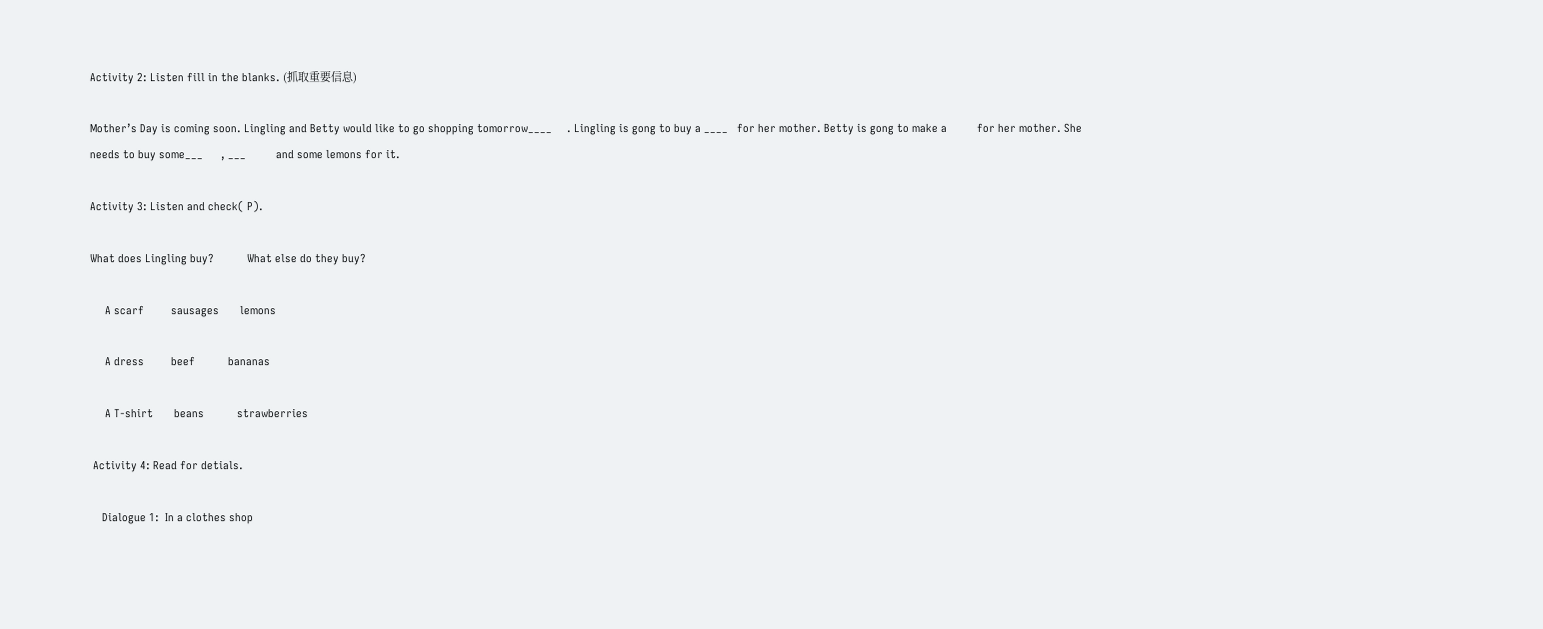Activity 2: Listen fill in the blanks. (抓取重要信息)

Mother’s Day is coming soon. Lingling and Betty would like to go shopping tomorrow____     . Lingling is gong to buy a ____   for her mother. Betty is gong to make a          for her mother. She needs to buy some___      , ___          and some lemons for it.

Activity 3: Listen and check( P).

What does Lingling buy?           What else do they buy?

     A scarf         sausages       lemons

     A dress         beef           bananas

     A T-shirt       beans           strawberries

 Activity 4: Read for detials.

    Dialogue 1:  In a clothes shop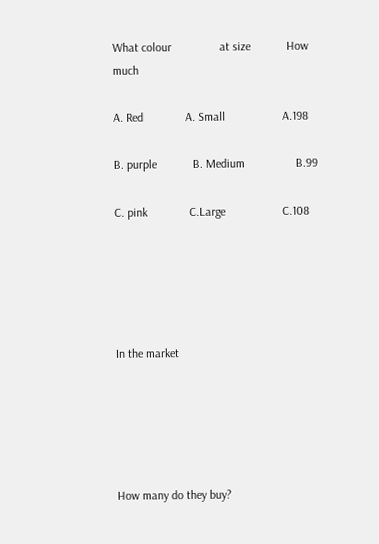What colour                at size            How much

A. Red              A. Small                   A.198

B. purple            B. Medium                 B.99

C. pink              C.Large                   C.108





In the market





How many do they buy?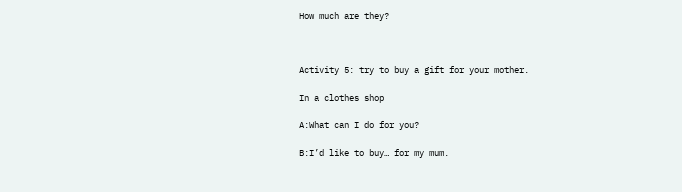How much are they?



Activity 5: try to buy a gift for your mother.

In a clothes shop

A:What can I do for you?

B:I’d like to buy… for my mum.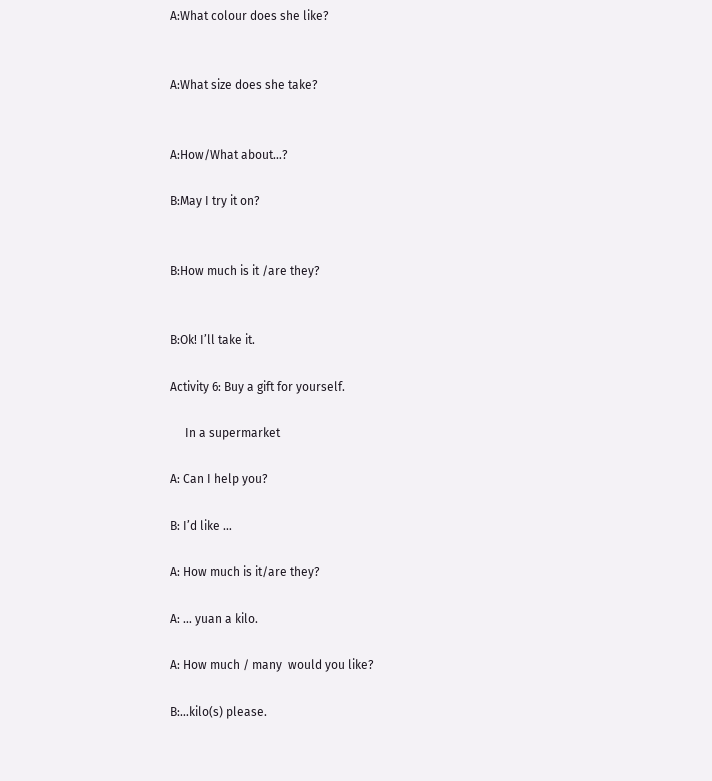A:What colour does she like?


A:What size does she take?


A:How/What about…?

B:May I try it on?


B:How much is it /are they?


B:Ok! I’ll take it.

Activity 6: Buy a gift for yourself.

     In a supermarket

A: Can I help you?

B: I’d like …

A: How much is it/are they?

A: … yuan a kilo.

A: How much / many  would you like?

B:…kilo(s) please.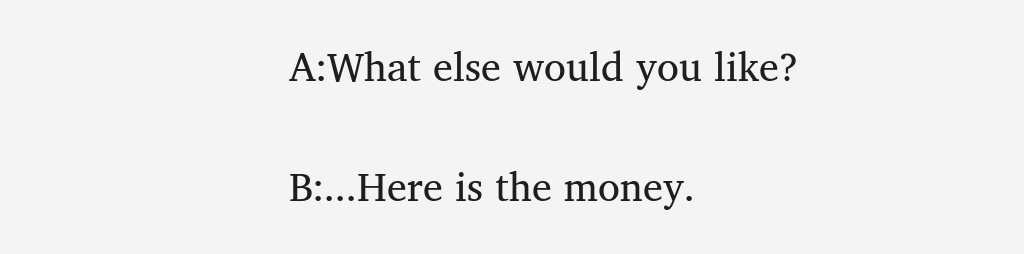A:What else would you like?

B:...Here is the money.